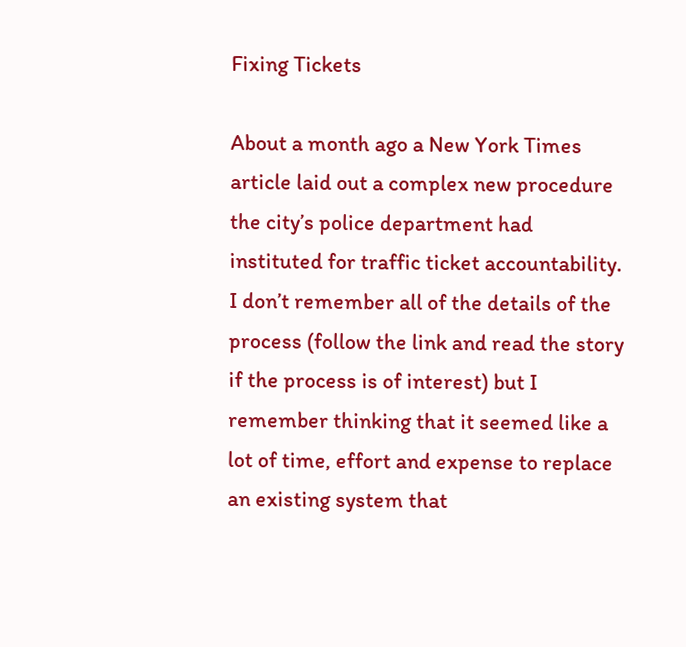Fixing Tickets

About a month ago a New York Times article laid out a complex new procedure the city’s police department had instituted for traffic ticket accountability. I don’t remember all of the details of the process (follow the link and read the story if the process is of interest) but I remember thinking that it seemed like a lot of time, effort and expense to replace an existing system that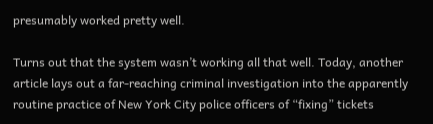presumably worked pretty well.

Turns out that the system wasn’t working all that well. Today, another article lays out a far-reaching criminal investigation into the apparently routine practice of New York City police officers of “fixing” tickets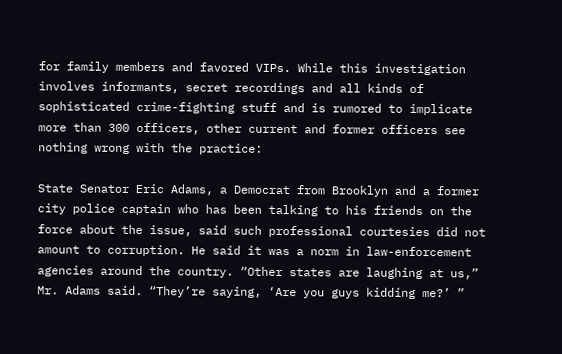for family members and favored VIPs. While this investigation involves informants, secret recordings and all kinds of sophisticated crime-fighting stuff and is rumored to implicate more than 300 officers, other current and former officers see nothing wrong with the practice:

State Senator Eric Adams, a Democrat from Brooklyn and a former city police captain who has been talking to his friends on the force about the issue, said such professional courtesies did not amount to corruption. He said it was a norm in law-enforcement agencies around the country. “Other states are laughing at us,” Mr. Adams said. “They’re saying, ‘Are you guys kidding me?’ ”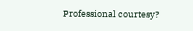Professional courtesy?